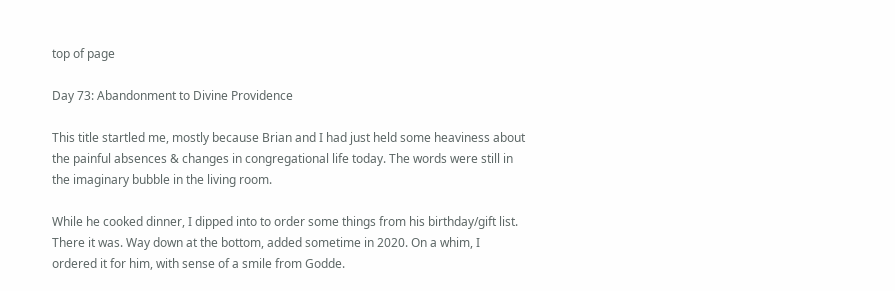top of page

Day 73: Abandonment to Divine Providence

This title startled me, mostly because Brian and I had just held some heaviness about the painful absences & changes in congregational life today. The words were still in the imaginary bubble in the living room.

While he cooked dinner, I dipped into to order some things from his birthday/gift list. There it was. Way down at the bottom, added sometime in 2020. On a whim, I ordered it for him, with sense of a smile from Godde.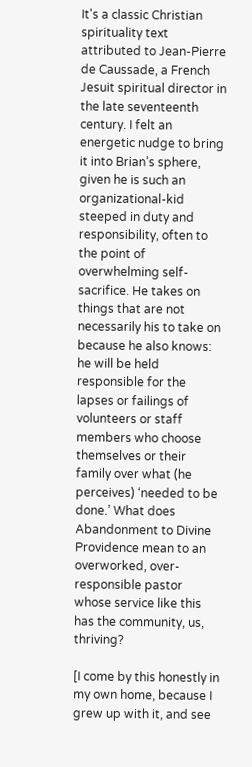It's a classic Christian spirituality text attributed to Jean-Pierre de Caussade, a French Jesuit spiritual director in the late seventeenth century. I felt an energetic nudge to bring it into Brian’s sphere, given he is such an organizational-kid steeped in duty and responsibility, often to the point of overwhelming self-sacrifice. He takes on things that are not necessarily his to take on because he also knows: he will be held responsible for the lapses or failings of volunteers or staff members who choose themselves or their family over what (he perceives) ‘needed to be done.’ What does Abandonment to Divine Providence mean to an overworked, over-responsible pastor whose service like this has the community, us, thriving?

[I come by this honestly in my own home, because I grew up with it, and see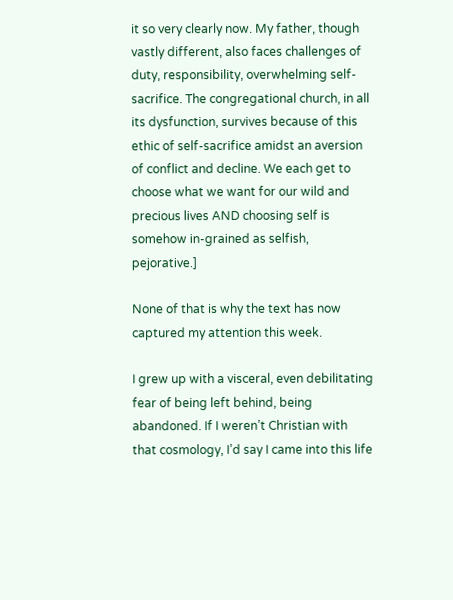it so very clearly now. My father, though vastly different, also faces challenges of duty, responsibility, overwhelming self-sacrifice. The congregational church, in all its dysfunction, survives because of this ethic of self-sacrifice amidst an aversion of conflict and decline. We each get to choose what we want for our wild and precious lives AND choosing self is somehow in-grained as selfish, pejorative.]

None of that is why the text has now captured my attention this week.

I grew up with a visceral, even debilitating fear of being left behind, being abandoned. If I weren’t Christian with that cosmology, I’d say I came into this life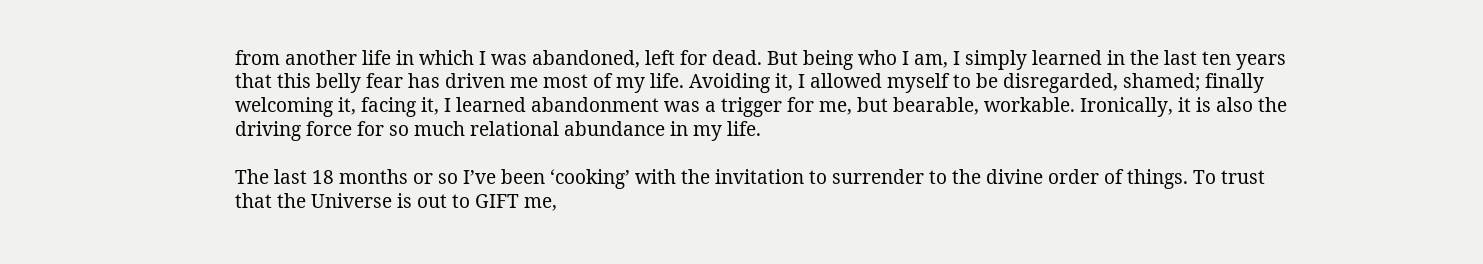from another life in which I was abandoned, left for dead. But being who I am, I simply learned in the last ten years that this belly fear has driven me most of my life. Avoiding it, I allowed myself to be disregarded, shamed; finally welcoming it, facing it, I learned abandonment was a trigger for me, but bearable, workable. Ironically, it is also the driving force for so much relational abundance in my life.

The last 18 months or so I’ve been ‘cooking’ with the invitation to surrender to the divine order of things. To trust that the Universe is out to GIFT me,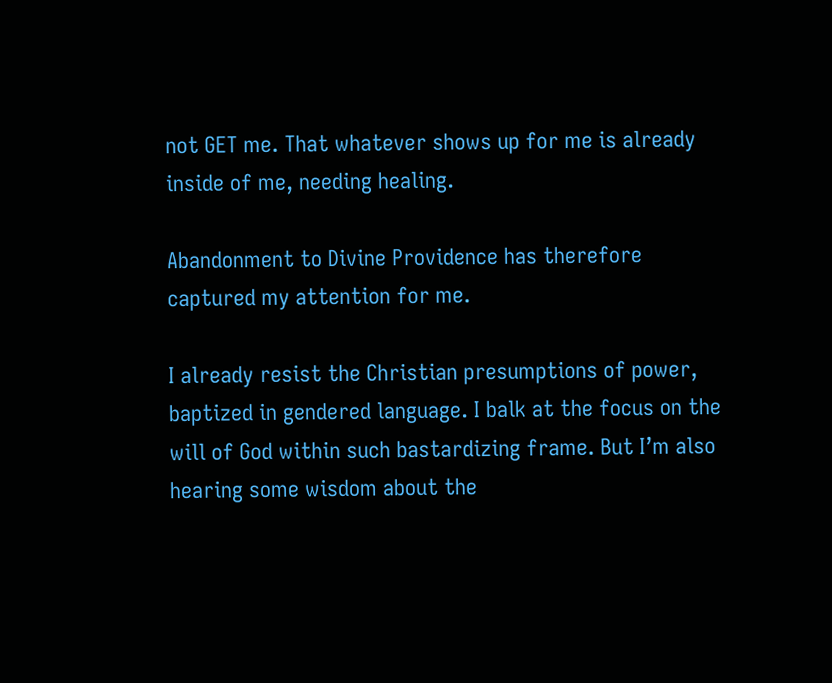not GET me. That whatever shows up for me is already inside of me, needing healing.

Abandonment to Divine Providence has therefore captured my attention for me.

I already resist the Christian presumptions of power, baptized in gendered language. I balk at the focus on the will of God within such bastardizing frame. But I’m also hearing some wisdom about the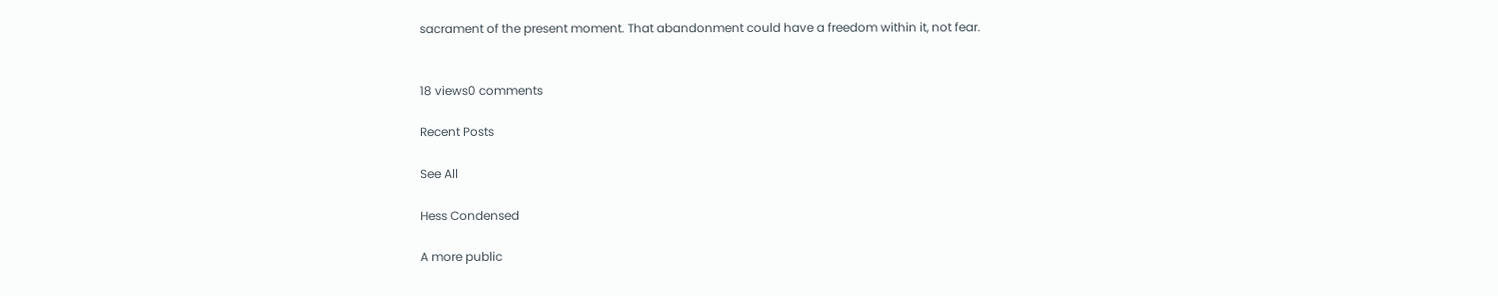sacrament of the present moment. That abandonment could have a freedom within it, not fear.


18 views0 comments

Recent Posts

See All

Hess Condensed

A more public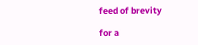feed of brevity

for a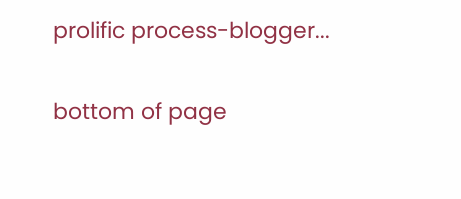prolific process-blogger...

bottom of page